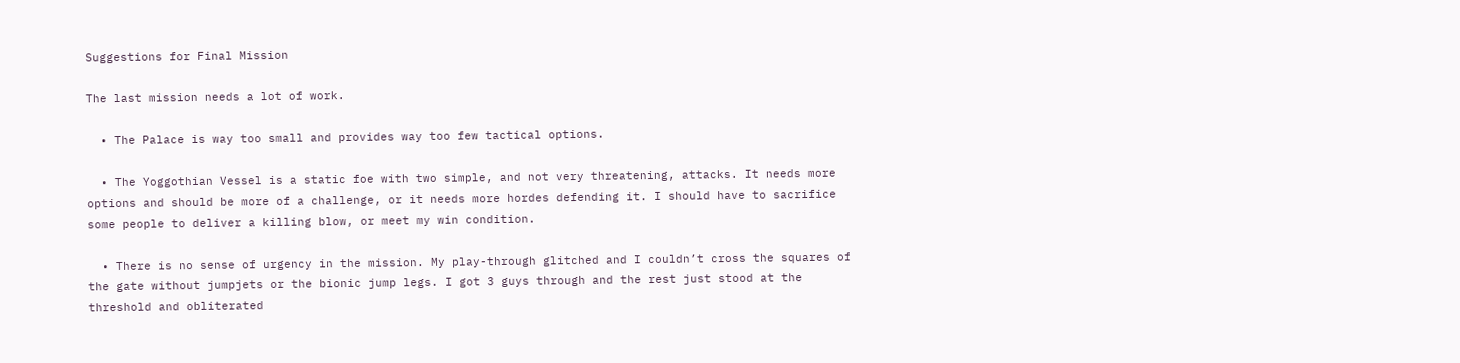Suggestions for Final Mission

The last mission needs a lot of work.

  • The Palace is way too small and provides way too few tactical options.

  • The Yoggothian Vessel is a static foe with two simple, and not very threatening, attacks. It needs more options and should be more of a challenge, or it needs more hordes defending it. I should have to sacrifice some people to deliver a killing blow, or meet my win condition.

  • There is no sense of urgency in the mission. My play-through glitched and I couldn’t cross the squares of the gate without jumpjets or the bionic jump legs. I got 3 guys through and the rest just stood at the threshold and obliterated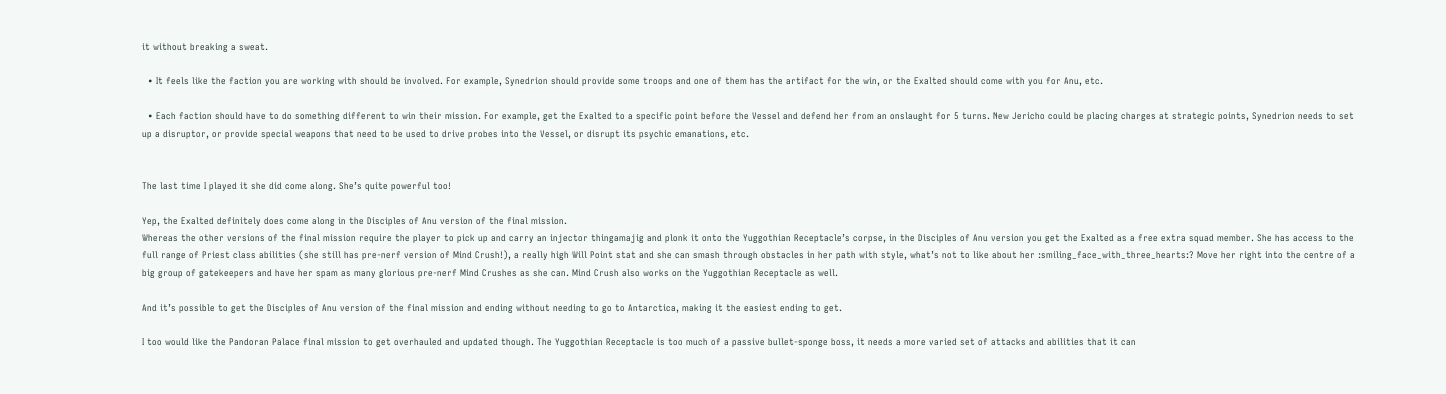it without breaking a sweat.

  • It feels like the faction you are working with should be involved. For example, Synedrion should provide some troops and one of them has the artifact for the win, or the Exalted should come with you for Anu, etc.

  • Each faction should have to do something different to win their mission. For example, get the Exalted to a specific point before the Vessel and defend her from an onslaught for 5 turns. New Jericho could be placing charges at strategic points, Synedrion needs to set up a disruptor, or provide special weapons that need to be used to drive probes into the Vessel, or disrupt its psychic emanations, etc.


The last time I played it she did come along. She’s quite powerful too!

Yep, the Exalted definitely does come along in the Disciples of Anu version of the final mission.
Whereas the other versions of the final mission require the player to pick up and carry an injector thingamajig and plonk it onto the Yuggothian Receptacle’s corpse, in the Disciples of Anu version you get the Exalted as a free extra squad member. She has access to the full range of Priest class abilities (she still has pre-nerf version of Mind Crush!), a really high Will Point stat and she can smash through obstacles in her path with style, what’s not to like about her :smiling_face_with_three_hearts:? Move her right into the centre of a big group of gatekeepers and have her spam as many glorious pre-nerf Mind Crushes as she can. Mind Crush also works on the Yuggothian Receptacle as well.

And it’s possible to get the Disciples of Anu version of the final mission and ending without needing to go to Antarctica, making it the easiest ending to get.

I too would like the Pandoran Palace final mission to get overhauled and updated though. The Yuggothian Receptacle is too much of a passive bullet-sponge boss, it needs a more varied set of attacks and abilities that it can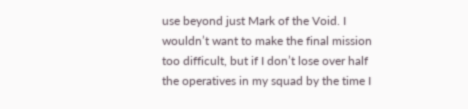use beyond just Mark of the Void. I wouldn’t want to make the final mission too difficult, but if I don’t lose over half the operatives in my squad by the time I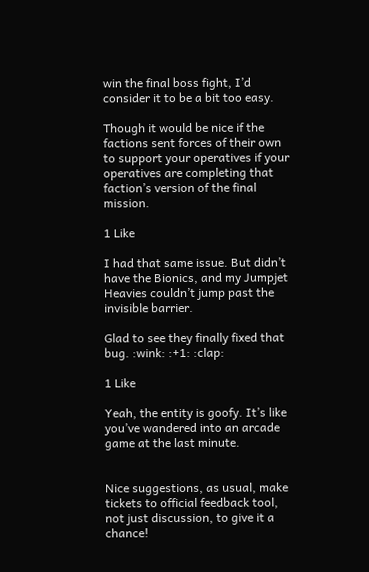win the final boss fight, I’d consider it to be a bit too easy.

Though it would be nice if the factions sent forces of their own to support your operatives if your operatives are completing that faction’s version of the final mission.

1 Like

I had that same issue. But didn’t have the Bionics, and my Jumpjet Heavies couldn’t jump past the invisible barrier.

Glad to see they finally fixed that bug. :wink: :+1: :clap:

1 Like

Yeah, the entity is goofy. It’s like you’ve wandered into an arcade game at the last minute.


Nice suggestions, as usual, make tickets to official feedback tool, not just discussion, to give it a chance!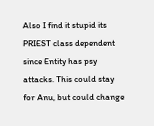Also I find it stupid its PRIEST class dependent since Entity has psy attacks. This could stay for Anu, but could change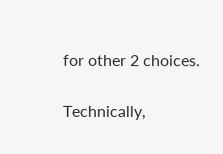for other 2 choices.

Technically,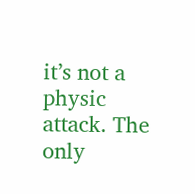it’s not a physic attack. The only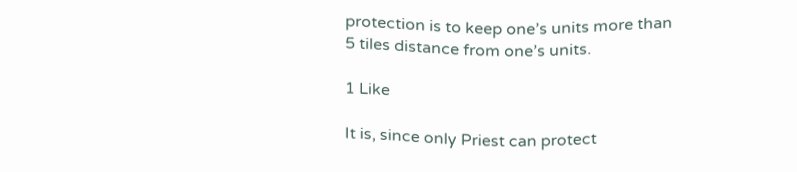protection is to keep one’s units more than 5 tiles distance from one’s units.

1 Like

It is, since only Priest can protect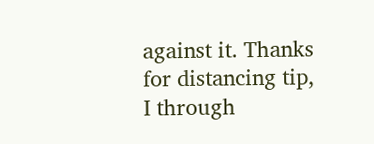against it. Thanks for distancing tip, I through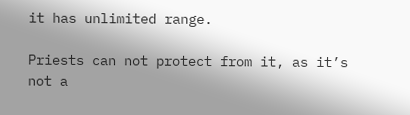it has unlimited range.

Priests can not protect from it, as it’s not a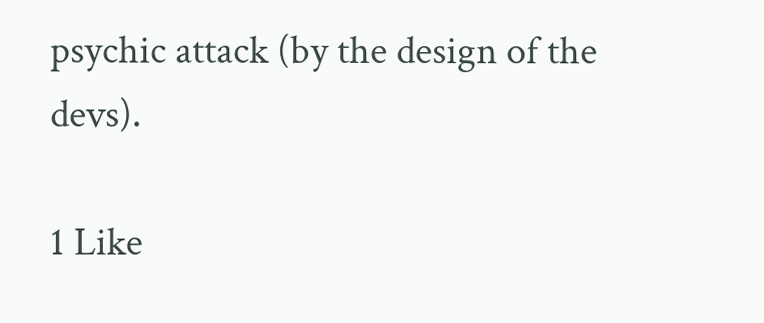psychic attack (by the design of the devs).

1 Like